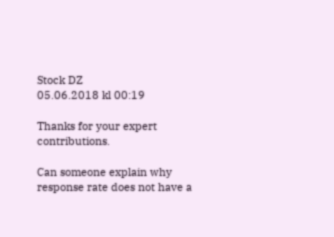Stock DZ
05.06.2018 kl 00:19

Thanks for your expert contributions.

Can someone explain why response rate does not have a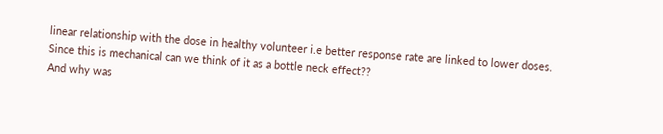linear relationship with the dose in healthy volunteer i.e better response rate are linked to lower doses. Since this is mechanical can we think of it as a bottle neck effect??
And why was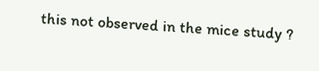this not observed in the mice study ?